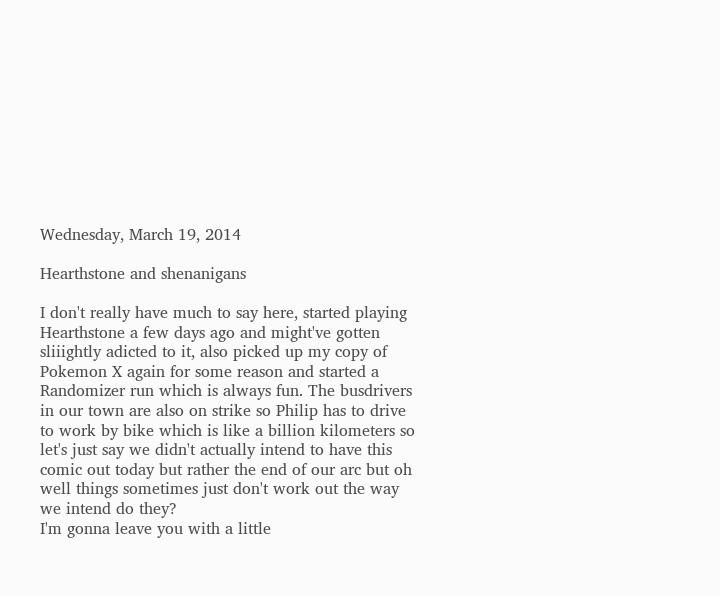Wednesday, March 19, 2014

Hearthstone and shenanigans

I don't really have much to say here, started playing Hearthstone a few days ago and might've gotten sliiightly adicted to it, also picked up my copy of Pokemon X again for some reason and started a Randomizer run which is always fun. The busdrivers in our town are also on strike so Philip has to drive to work by bike which is like a billion kilometers so let's just say we didn't actually intend to have this comic out today but rather the end of our arc but oh well things sometimes just don't work out the way we intend do they?
I'm gonna leave you with a little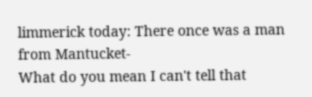limmerick today: There once was a man from Mantucket-
What do you mean I can't tell that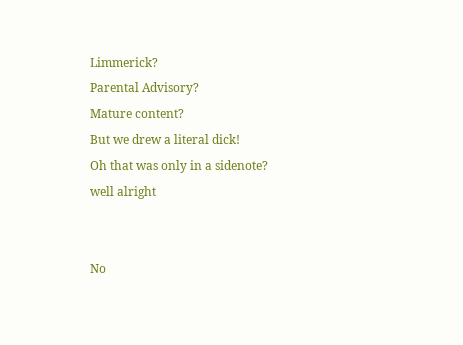Limmerick?
Parental Advisory?
Mature content?
But we drew a literal dick!
Oh that was only in a sidenote? well alright


No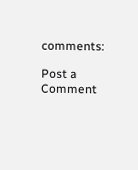comments:

Post a Comment